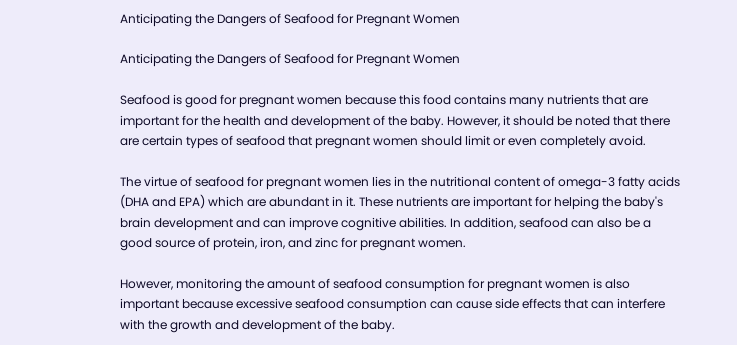Anticipating the Dangers of Seafood for Pregnant Women

Anticipating the Dangers of Seafood for Pregnant Women

Seafood is good for pregnant women because this food contains many nutrients that are important for the health and development of the baby. However, it should be noted that there are certain types of seafood that pregnant women should limit or even completely avoid.

The virtue of seafood for pregnant women lies in the nutritional content of omega-3 fatty acids (DHA and EPA) which are abundant in it. These nutrients are important for helping the baby's brain development and can improve cognitive abilities. In addition, seafood can also be a good source of protein, iron, and zinc for pregnant women.

However, monitoring the amount of seafood consumption for pregnant women is also important because excessive seafood consumption can cause side effects that can interfere with the growth and development of the baby.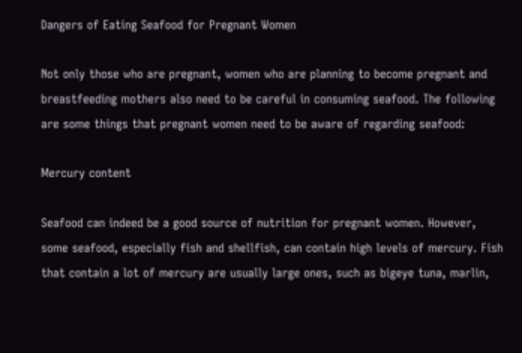Dangers of Eating Seafood for Pregnant Women

Not only those who are pregnant, women who are planning to become pregnant and breastfeeding mothers also need to be careful in consuming seafood. The following are some things that pregnant women need to be aware of regarding seafood:

Mercury content

Seafood can indeed be a good source of nutrition for pregnant women. However, some seafood, especially fish and shellfish, can contain high levels of mercury. Fish that contain a lot of mercury are usually large ones, such as bigeye tuna, marlin,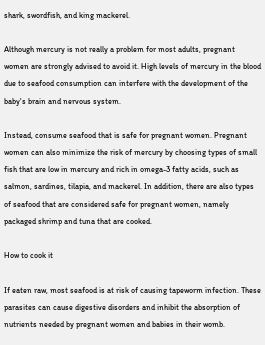shark, swordfish, and king mackerel.

Although mercury is not really a problem for most adults, pregnant women are strongly advised to avoid it. High levels of mercury in the blood due to seafood consumption can interfere with the development of the baby's brain and nervous system.

Instead, consume seafood that is safe for pregnant women. Pregnant women can also minimize the risk of mercury by choosing types of small fish that are low in mercury and rich in omega-3 fatty acids, such as salmon, sardines, tilapia, and mackerel. In addition, there are also types of seafood that are considered safe for pregnant women, namely packaged shrimp and tuna that are cooked.

How to cook it

If eaten raw, most seafood is at risk of causing tapeworm infection. These parasites can cause digestive disorders and inhibit the absorption of nutrients needed by pregnant women and babies in their womb.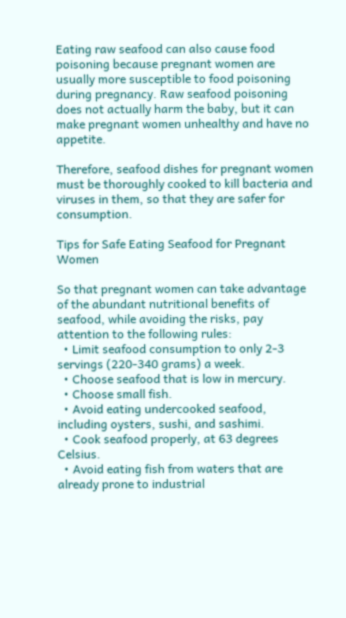Eating raw seafood can also cause food poisoning because pregnant women are usually more susceptible to food poisoning during pregnancy. Raw seafood poisoning does not actually harm the baby, but it can make pregnant women unhealthy and have no appetite.

Therefore, seafood dishes for pregnant women must be thoroughly cooked to kill bacteria and viruses in them, so that they are safer for consumption.

Tips for Safe Eating Seafood for Pregnant Women

So that pregnant women can take advantage of the abundant nutritional benefits of seafood, while avoiding the risks, pay attention to the following rules:
  • Limit seafood consumption to only 2-3 servings (220-340 grams) a week.
  • Choose seafood that is low in mercury.
  • Choose small fish.
  • Avoid eating undercooked seafood, including oysters, sushi, and sashimi.
  • Cook seafood properly, at 63 degrees Celsius.
  • Avoid eating fish from waters that are already prone to industrial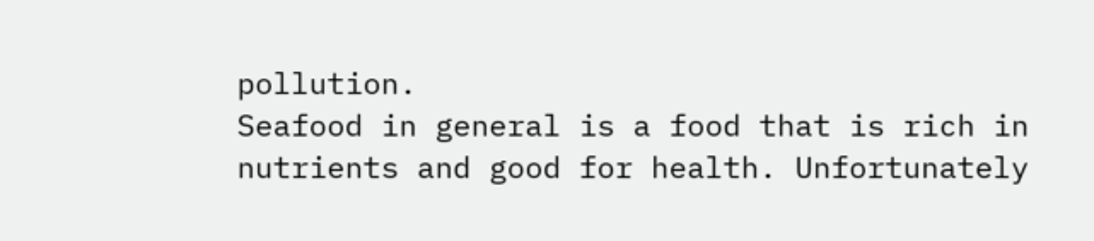pollution.
Seafood in general is a food that is rich in nutrients and good for health. Unfortunately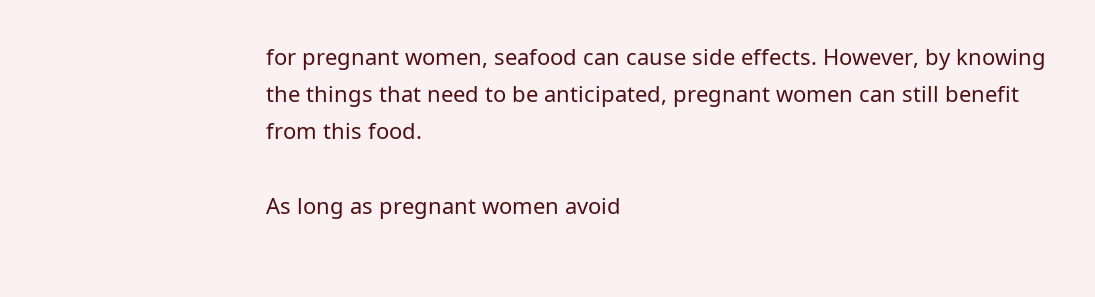for pregnant women, seafood can cause side effects. However, by knowing the things that need to be anticipated, pregnant women can still benefit from this food.

As long as pregnant women avoid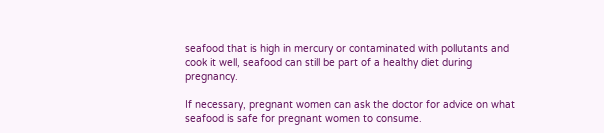seafood that is high in mercury or contaminated with pollutants and cook it well, seafood can still be part of a healthy diet during pregnancy.

If necessary, pregnant women can ask the doctor for advice on what seafood is safe for pregnant women to consume.